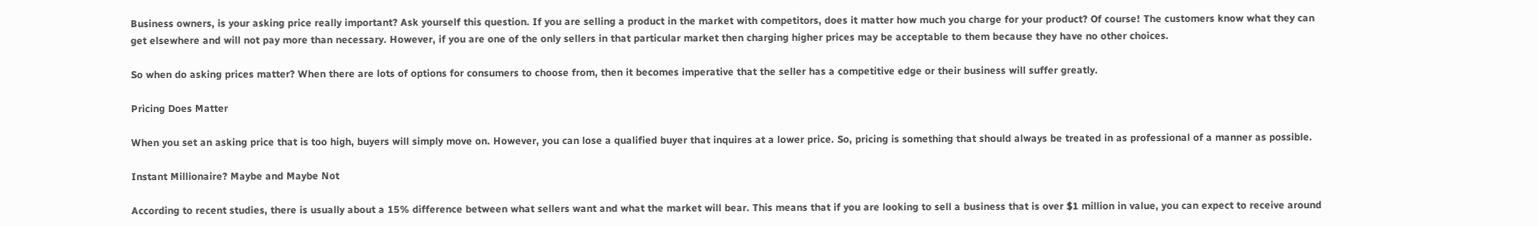Business owners, is your asking price really important? Ask yourself this question. If you are selling a product in the market with competitors, does it matter how much you charge for your product? Of course! The customers know what they can get elsewhere and will not pay more than necessary. However, if you are one of the only sellers in that particular market then charging higher prices may be acceptable to them because they have no other choices.

So when do asking prices matter? When there are lots of options for consumers to choose from, then it becomes imperative that the seller has a competitive edge or their business will suffer greatly.

Pricing Does Matter

When you set an asking price that is too high, buyers will simply move on. However, you can lose a qualified buyer that inquires at a lower price. So, pricing is something that should always be treated in as professional of a manner as possible.

Instant Millionaire? Maybe and Maybe Not

According to recent studies, there is usually about a 15% difference between what sellers want and what the market will bear. This means that if you are looking to sell a business that is over $1 million in value, you can expect to receive around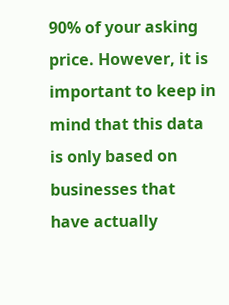90% of your asking price. However, it is important to keep in mind that this data is only based on businesses that have actually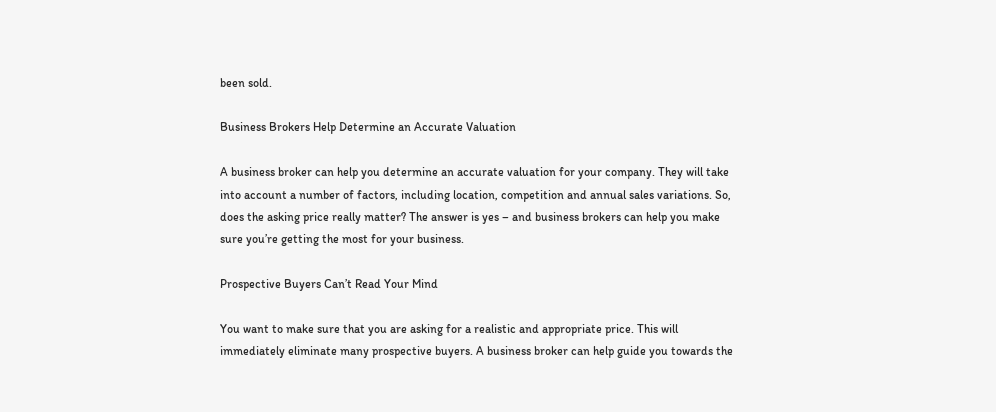been sold.

Business Brokers Help Determine an Accurate Valuation

A business broker can help you determine an accurate valuation for your company. They will take into account a number of factors, including location, competition and annual sales variations. So, does the asking price really matter? The answer is yes – and business brokers can help you make sure you’re getting the most for your business.

Prospective Buyers Can’t Read Your Mind

You want to make sure that you are asking for a realistic and appropriate price. This will immediately eliminate many prospective buyers. A business broker can help guide you towards the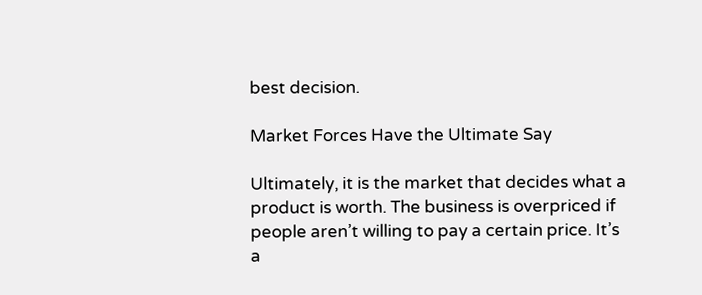best decision.

Market Forces Have the Ultimate Say

Ultimately, it is the market that decides what a product is worth. The business is overpriced if people aren’t willing to pay a certain price. It’s a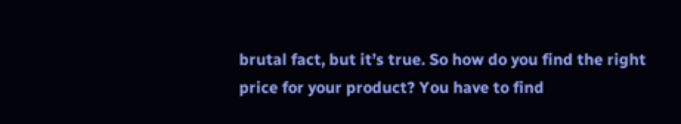brutal fact, but it’s true. So how do you find the right price for your product? You have to find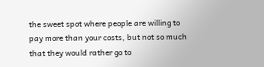the sweet spot where people are willing to pay more than your costs, but not so much that they would rather go to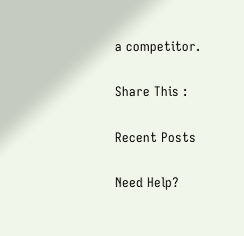a competitor.

Share This :

Recent Posts

Need Help?